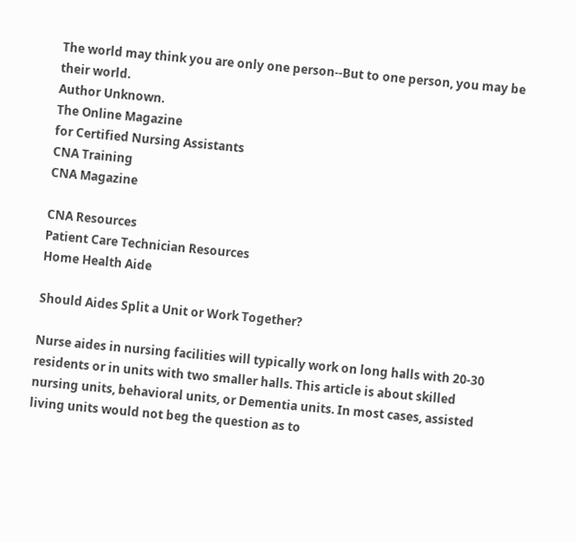The world may think you are only one person--But to one person, you may be their world.
Author Unknown.
The Online Magazine
for Certified Nursing Assistants
CNA Training
CNA Magazine

CNA Resources
Patient Care Technician Resources
Home Health Aide

Should Aides Split a Unit or Work Together?

Nurse aides in nursing facilities will typically work on long halls with 20-30 residents or in units with two smaller halls. This article is about skilled nursing units, behavioral units, or Dementia units. In most cases, assisted living units would not beg the question as to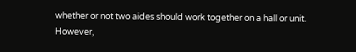whether or not two aides should work together on a hall or unit. However,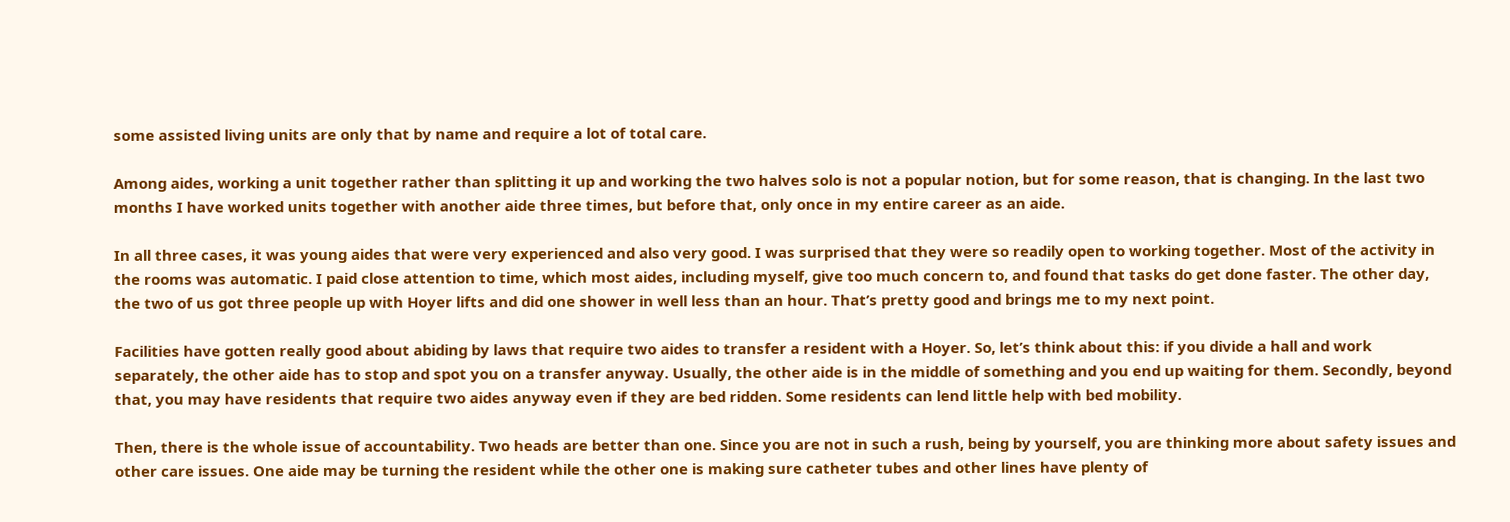some assisted living units are only that by name and require a lot of total care.

Among aides, working a unit together rather than splitting it up and working the two halves solo is not a popular notion, but for some reason, that is changing. In the last two months I have worked units together with another aide three times, but before that, only once in my entire career as an aide.

In all three cases, it was young aides that were very experienced and also very good. I was surprised that they were so readily open to working together. Most of the activity in the rooms was automatic. I paid close attention to time, which most aides, including myself, give too much concern to, and found that tasks do get done faster. The other day, the two of us got three people up with Hoyer lifts and did one shower in well less than an hour. That’s pretty good and brings me to my next point.

Facilities have gotten really good about abiding by laws that require two aides to transfer a resident with a Hoyer. So, let’s think about this: if you divide a hall and work separately, the other aide has to stop and spot you on a transfer anyway. Usually, the other aide is in the middle of something and you end up waiting for them. Secondly, beyond that, you may have residents that require two aides anyway even if they are bed ridden. Some residents can lend little help with bed mobility.

Then, there is the whole issue of accountability. Two heads are better than one. Since you are not in such a rush, being by yourself, you are thinking more about safety issues and other care issues. One aide may be turning the resident while the other one is making sure catheter tubes and other lines have plenty of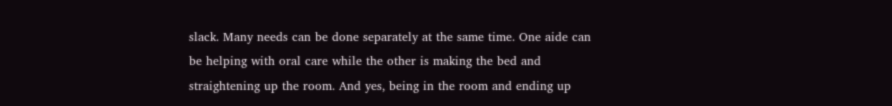slack. Many needs can be done separately at the same time. One aide can be helping with oral care while the other is making the bed and straightening up the room. And yes, being in the room and ending up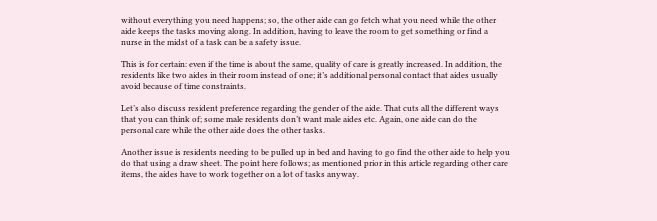without everything you need happens; so, the other aide can go fetch what you need while the other aide keeps the tasks moving along. In addition, having to leave the room to get something or find a nurse in the midst of a task can be a safety issue.

This is for certain: even if the time is about the same, quality of care is greatly increased. In addition, the residents like two aides in their room instead of one; it’s additional personal contact that aides usually avoid because of time constraints.

Let’s also discuss resident preference regarding the gender of the aide. That cuts all the different ways that you can think of; some male residents don’t want male aides etc. Again, one aide can do the personal care while the other aide does the other tasks.

Another issue is residents needing to be pulled up in bed and having to go find the other aide to help you do that using a draw sheet. The point here follows; as mentioned prior in this article regarding other care items, the aides have to work together on a lot of tasks anyway.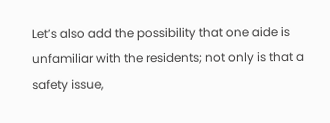Let’s also add the possibility that one aide is unfamiliar with the residents; not only is that a safety issue,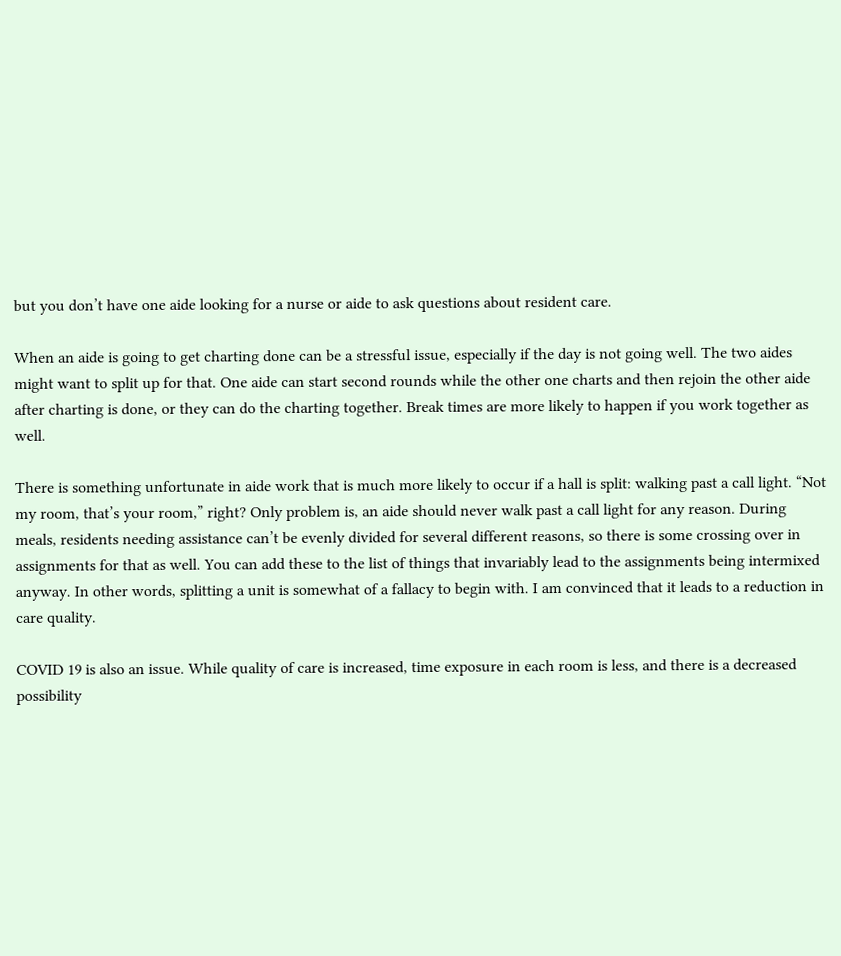but you don’t have one aide looking for a nurse or aide to ask questions about resident care.

When an aide is going to get charting done can be a stressful issue, especially if the day is not going well. The two aides might want to split up for that. One aide can start second rounds while the other one charts and then rejoin the other aide after charting is done, or they can do the charting together. Break times are more likely to happen if you work together as well.

There is something unfortunate in aide work that is much more likely to occur if a hall is split: walking past a call light. “Not my room, that’s your room,” right? Only problem is, an aide should never walk past a call light for any reason. During meals, residents needing assistance can’t be evenly divided for several different reasons, so there is some crossing over in assignments for that as well. You can add these to the list of things that invariably lead to the assignments being intermixed anyway. In other words, splitting a unit is somewhat of a fallacy to begin with. I am convinced that it leads to a reduction in care quality.

COVID 19 is also an issue. While quality of care is increased, time exposure in each room is less, and there is a decreased possibility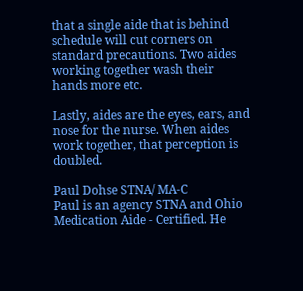that a single aide that is behind schedule will cut corners on standard precautions. Two aides working together wash their hands more etc.

Lastly, aides are the eyes, ears, and nose for the nurse. When aides work together, that perception is doubled.

Paul Dohse STNA/ MA-C
Paul is an agency STNA and Ohio Medication Aide - Certified. He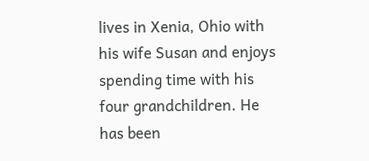lives in Xenia, Ohio with his wife Susan and enjoys spending time with his four grandchildren. He has been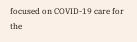focused on COVID-19 care for the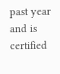past year and is certified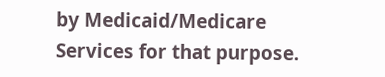by Medicaid/Medicare Services for that purpose.